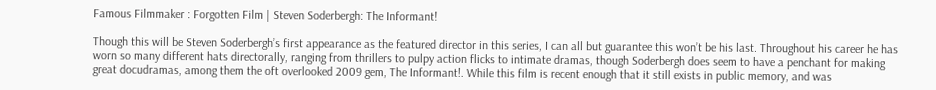Famous Filmmaker : Forgotten Film | Steven Soderbergh: The Informant!

Though this will be Steven Soderbergh’s first appearance as the featured director in this series, I can all but guarantee this won’t be his last. Throughout his career he has worn so many different hats directorally, ranging from thrillers to pulpy action flicks to intimate dramas, though Soderbergh does seem to have a penchant for making great docudramas, among them the oft overlooked 2009 gem, The Informant!. While this film is recent enough that it still exists in public memory, and was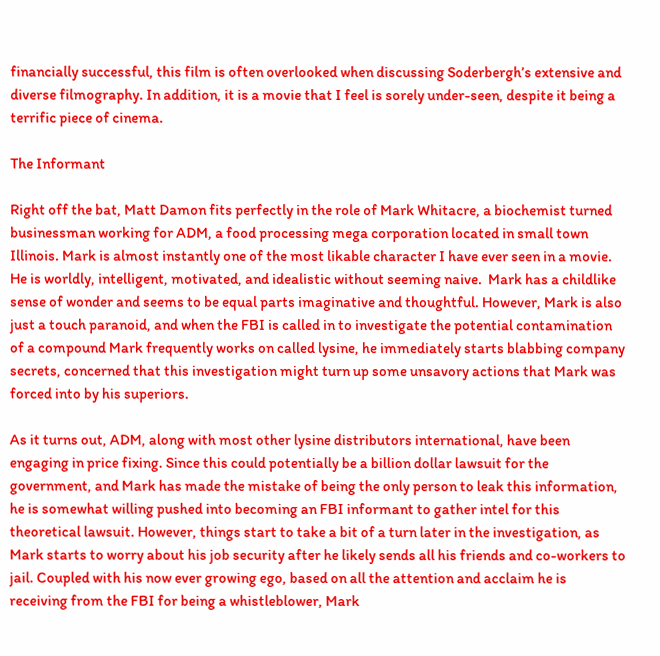financially successful, this film is often overlooked when discussing Soderbergh’s extensive and diverse filmography. In addition, it is a movie that I feel is sorely under-seen, despite it being a terrific piece of cinema.

The Informant

Right off the bat, Matt Damon fits perfectly in the role of Mark Whitacre, a biochemist turned businessman working for ADM, a food processing mega corporation located in small town Illinois. Mark is almost instantly one of the most likable character I have ever seen in a movie. He is worldly, intelligent, motivated, and idealistic without seeming naive.  Mark has a childlike sense of wonder and seems to be equal parts imaginative and thoughtful. However, Mark is also just a touch paranoid, and when the FBI is called in to investigate the potential contamination of a compound Mark frequently works on called lysine, he immediately starts blabbing company secrets, concerned that this investigation might turn up some unsavory actions that Mark was forced into by his superiors.

As it turns out, ADM, along with most other lysine distributors international, have been engaging in price fixing. Since this could potentially be a billion dollar lawsuit for the government, and Mark has made the mistake of being the only person to leak this information, he is somewhat willing pushed into becoming an FBI informant to gather intel for this theoretical lawsuit. However, things start to take a bit of a turn later in the investigation, as Mark starts to worry about his job security after he likely sends all his friends and co-workers to jail. Coupled with his now ever growing ego, based on all the attention and acclaim he is receiving from the FBI for being a whistleblower, Mark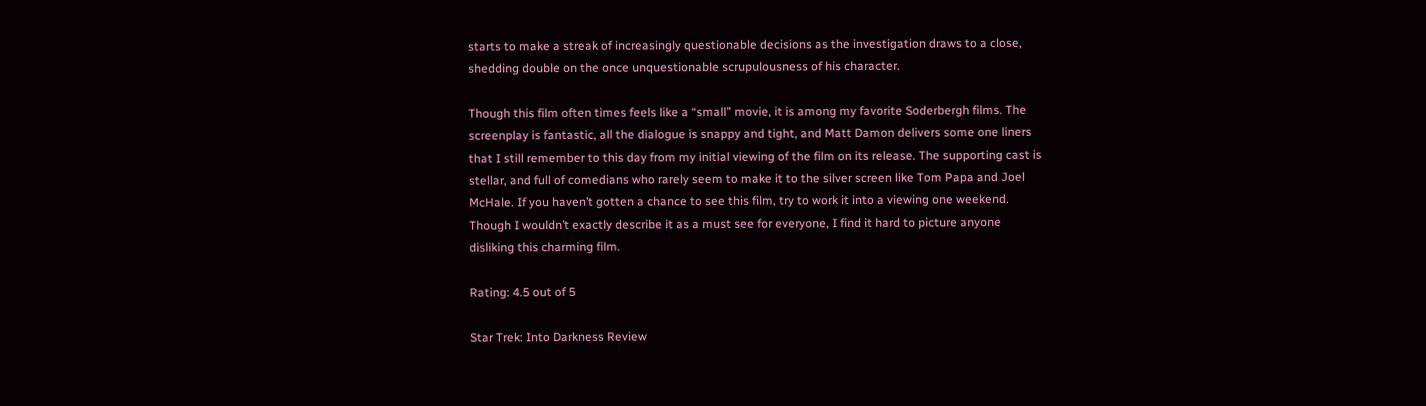starts to make a streak of increasingly questionable decisions as the investigation draws to a close, shedding double on the once unquestionable scrupulousness of his character.

Though this film often times feels like a “small” movie, it is among my favorite Soderbergh films. The screenplay is fantastic, all the dialogue is snappy and tight, and Matt Damon delivers some one liners that I still remember to this day from my initial viewing of the film on its release. The supporting cast is stellar, and full of comedians who rarely seem to make it to the silver screen like Tom Papa and Joel McHale. If you haven’t gotten a chance to see this film, try to work it into a viewing one weekend. Though I wouldn’t exactly describe it as a must see for everyone, I find it hard to picture anyone disliking this charming film.

Rating: 4.5 out of 5

Star Trek: Into Darkness Review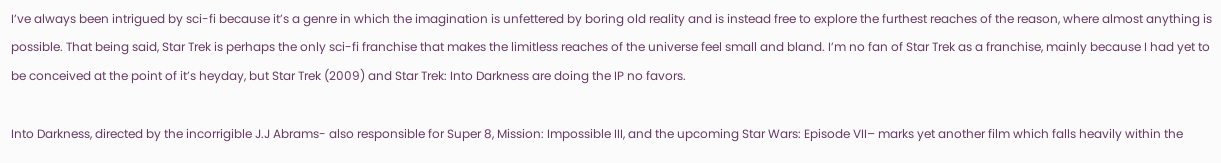I’ve always been intrigued by sci-fi because it’s a genre in which the imagination is unfettered by boring old reality and is instead free to explore the furthest reaches of the reason, where almost anything is possible. That being said, Star Trek is perhaps the only sci-fi franchise that makes the limitless reaches of the universe feel small and bland. I’m no fan of Star Trek as a franchise, mainly because I had yet to be conceived at the point of it’s heyday, but Star Trek (2009) and Star Trek: Into Darkness are doing the IP no favors.

Into Darkness, directed by the incorrigible J.J Abrams- also responsible for Super 8, Mission: Impossible III, and the upcoming Star Wars: Episode VII– marks yet another film which falls heavily within the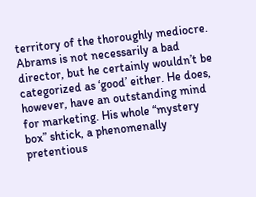territory of the thoroughly mediocre. Abrams is not necessarily a bad director, but he certainly wouldn’t be categorized as ‘good’ either. He does, however, have an outstanding mind for marketing. His whole “mystery box” shtick, a phenomenally pretentious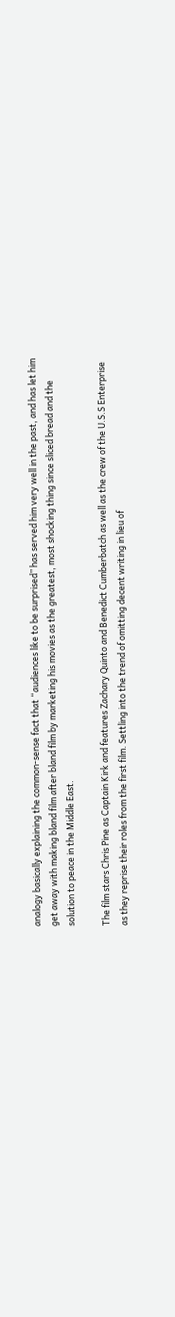analogy basically explaining the common-sense fact that “audiences like to be surprised” has served him very well in the past, and has let him get away with making bland film after bland film by marketing his movies as the greatest, most shocking thing since sliced bread and the solution to peace in the Middle East.

The film stars Chris Pine as Captain Kirk and features Zachary Quinto and Benedict Cumberbatch as well as the crew of the U.S.S Enterprise as they reprise their roles from the first film. Settling into the trend of omitting decent writing in lieu of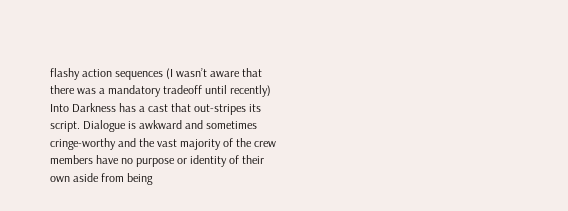flashy action sequences (I wasn’t aware that there was a mandatory tradeoff until recently) Into Darkness has a cast that out-stripes its script. Dialogue is awkward and sometimes cringe-worthy and the vast majority of the crew members have no purpose or identity of their own aside from being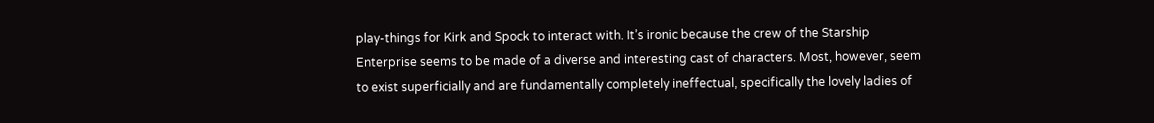play-things for Kirk and Spock to interact with. It’s ironic because the crew of the Starship Enterprise seems to be made of a diverse and interesting cast of characters. Most, however, seem to exist superficially and are fundamentally completely ineffectual, specifically the lovely ladies of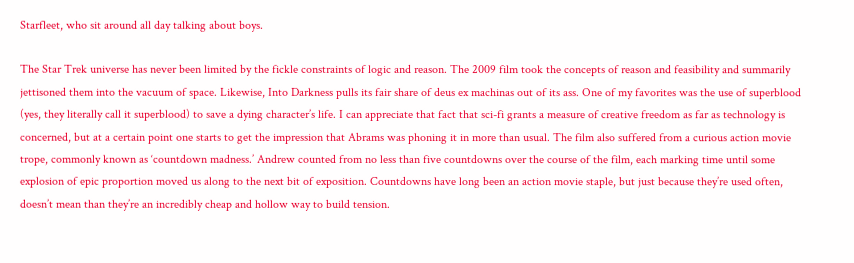Starfleet, who sit around all day talking about boys.

The Star Trek universe has never been limited by the fickle constraints of logic and reason. The 2009 film took the concepts of reason and feasibility and summarily jettisoned them into the vacuum of space. Likewise, Into Darkness pulls its fair share of deus ex machinas out of its ass. One of my favorites was the use of superblood (yes, they literally call it superblood) to save a dying character’s life. I can appreciate that fact that sci-fi grants a measure of creative freedom as far as technology is concerned, but at a certain point one starts to get the impression that Abrams was phoning it in more than usual. The film also suffered from a curious action movie trope, commonly known as ‘countdown madness.’ Andrew counted from no less than five countdowns over the course of the film, each marking time until some explosion of epic proportion moved us along to the next bit of exposition. Countdowns have long been an action movie staple, but just because they’re used often, doesn’t mean than they’re an incredibly cheap and hollow way to build tension.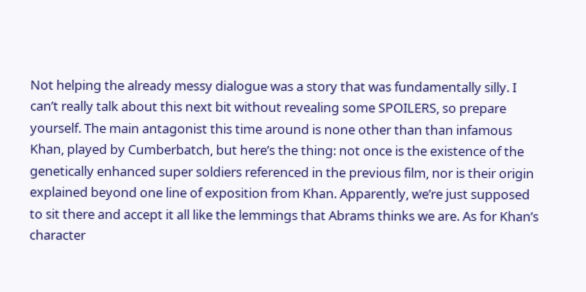Not helping the already messy dialogue was a story that was fundamentally silly. I can’t really talk about this next bit without revealing some SPOILERS, so prepare yourself. The main antagonist this time around is none other than than infamous Khan, played by Cumberbatch, but here’s the thing: not once is the existence of the genetically enhanced super soldiers referenced in the previous film, nor is their origin explained beyond one line of exposition from Khan. Apparently, we’re just supposed to sit there and accept it all like the lemmings that Abrams thinks we are. As for Khan’s character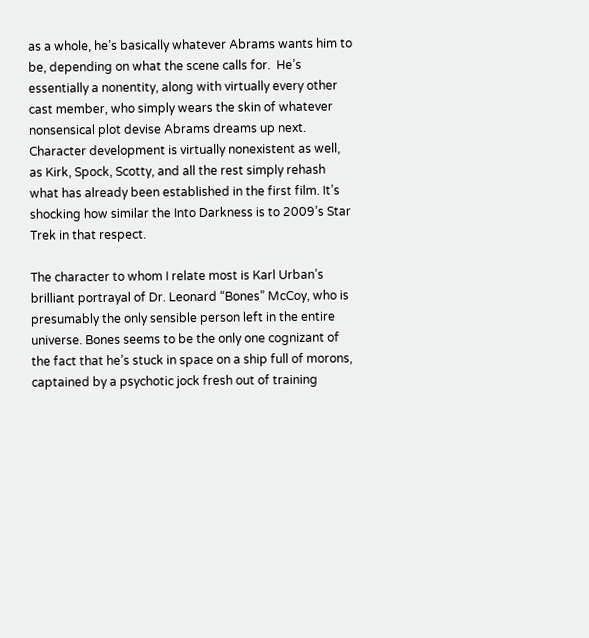as a whole, he’s basically whatever Abrams wants him to be, depending on what the scene calls for.  He’s essentially a nonentity, along with virtually every other cast member, who simply wears the skin of whatever nonsensical plot devise Abrams dreams up next. Character development is virtually nonexistent as well, as Kirk, Spock, Scotty, and all the rest simply rehash what has already been established in the first film. It’s shocking how similar the Into Darkness is to 2009’s Star Trek in that respect.

The character to whom I relate most is Karl Urban’s brilliant portrayal of Dr. Leonard “Bones” McCoy, who is presumably the only sensible person left in the entire universe. Bones seems to be the only one cognizant of the fact that he’s stuck in space on a ship full of morons, captained by a psychotic jock fresh out of training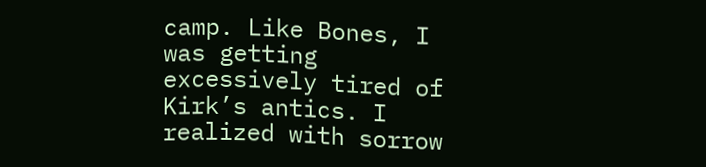camp. Like Bones, I was getting excessively tired of Kirk’s antics. I realized with sorrow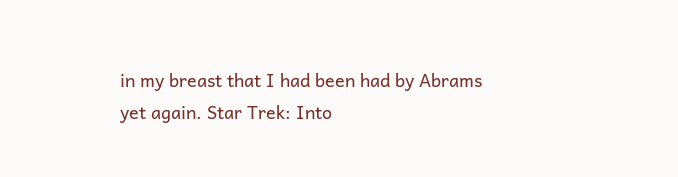in my breast that I had been had by Abrams yet again. Star Trek: Into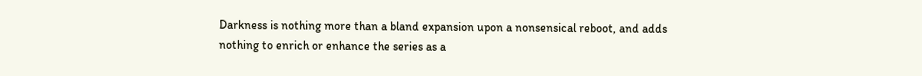Darkness is nothing more than a bland expansion upon a nonsensical reboot, and adds nothing to enrich or enhance the series as a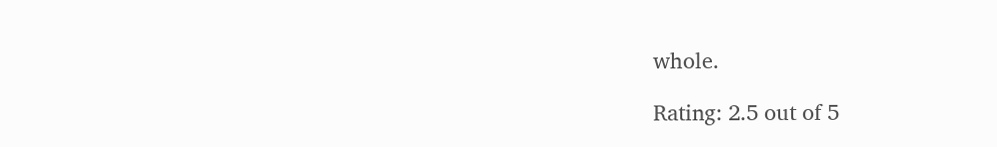whole.

Rating: 2.5 out of 5